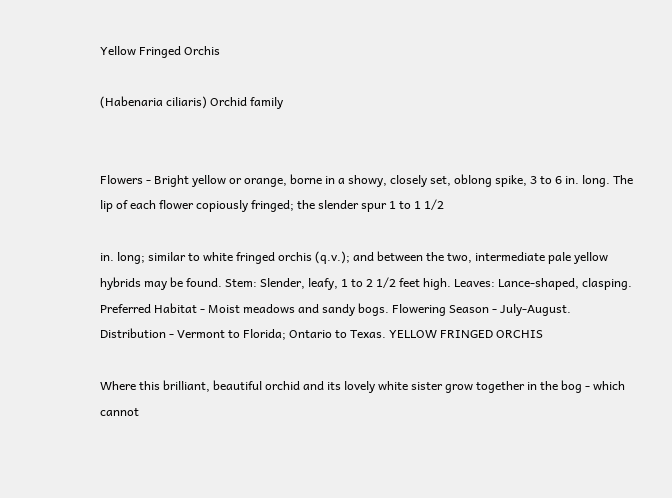Yellow Fringed Orchis

(Habenaria ciliaris) Orchid family


Flowers - Bright yellow or orange, borne in a showy, closely set, oblong spike, 3 to 6 in. long. The lip of each flower copiously fringed; the slender spur 1 to 1 1/2

in. long; similar to white fringed orchis (q.v.); and between the two, intermediate pale yellow hybrids may be found. Stem: Slender, leafy, 1 to 2 1/2 feet high. Leaves: Lance-shaped, clasping. Preferred Habitat - Moist meadows and sandy bogs. Flowering Season - July-August. Distribution - Vermont to Florida; Ontario to Texas. YELLOW FRINGED ORCHIS

Where this brilliant, beautiful orchid and its lovely white sister grow together in the bog - which cannot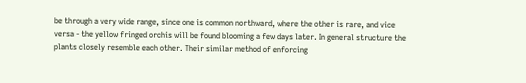be through a very wide range, since one is common northward, where the other is rare, and vice versa - the yellow fringed orchis will be found blooming a few days later. In general structure the plants closely resemble each other. Their similar method of enforcing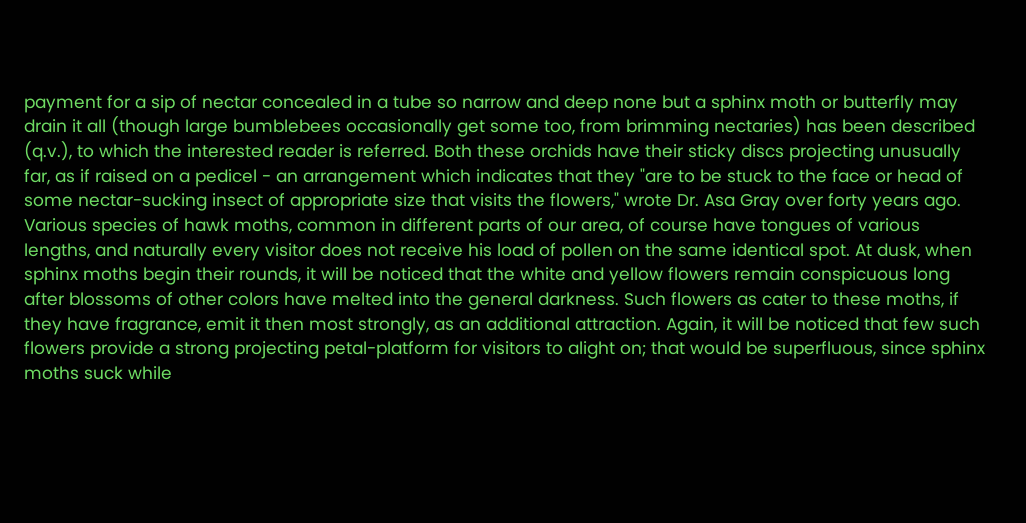payment for a sip of nectar concealed in a tube so narrow and deep none but a sphinx moth or butterfly may drain it all (though large bumblebees occasionally get some too, from brimming nectaries) has been described (q.v.), to which the interested reader is referred. Both these orchids have their sticky discs projecting unusually far, as if raised on a pedicel - an arrangement which indicates that they "are to be stuck to the face or head of some nectar-sucking insect of appropriate size that visits the flowers," wrote Dr. Asa Gray over forty years ago. Various species of hawk moths, common in different parts of our area, of course have tongues of various lengths, and naturally every visitor does not receive his load of pollen on the same identical spot. At dusk, when sphinx moths begin their rounds, it will be noticed that the white and yellow flowers remain conspicuous long after blossoms of other colors have melted into the general darkness. Such flowers as cater to these moths, if they have fragrance, emit it then most strongly, as an additional attraction. Again, it will be noticed that few such flowers provide a strong projecting petal-platform for visitors to alight on; that would be superfluous, since sphinx moths suck while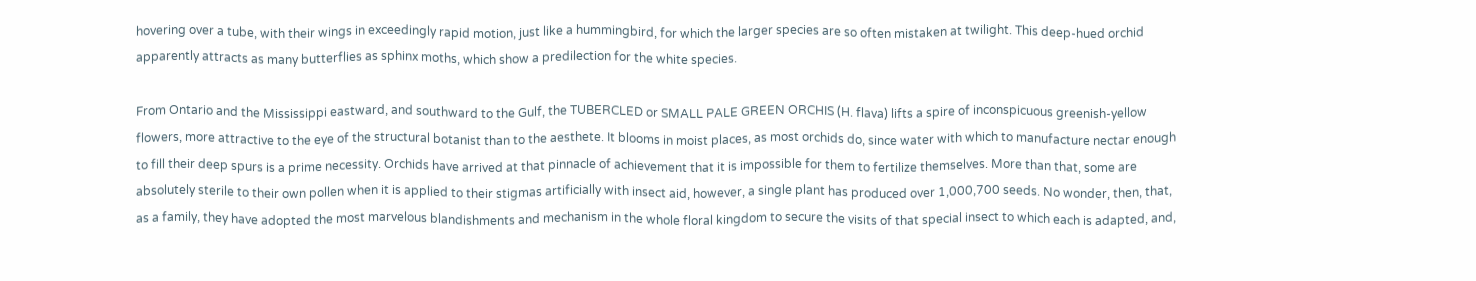hovering over a tube, with their wings in exceedingly rapid motion, just like a hummingbird, for which the larger species are so often mistaken at twilight. This deep-hued orchid apparently attracts as many butterflies as sphinx moths, which show a predilection for the white species.

From Ontario and the Mississippi eastward, and southward to the Gulf, the TUBERCLED or SMALL PALE GREEN ORCHIS (H. flava) lifts a spire of inconspicuous greenish-yellow flowers, more attractive to the eye of the structural botanist than to the aesthete. It blooms in moist places, as most orchids do, since water with which to manufacture nectar enough to fill their deep spurs is a prime necessity. Orchids have arrived at that pinnacle of achievement that it is impossible for them to fertilize themselves. More than that, some are absolutely sterile to their own pollen when it is applied to their stigmas artificially with insect aid, however, a single plant has produced over 1,000,700 seeds. No wonder, then, that, as a family, they have adopted the most marvelous blandishments and mechanism in the whole floral kingdom to secure the visits of that special insect to which each is adapted, and,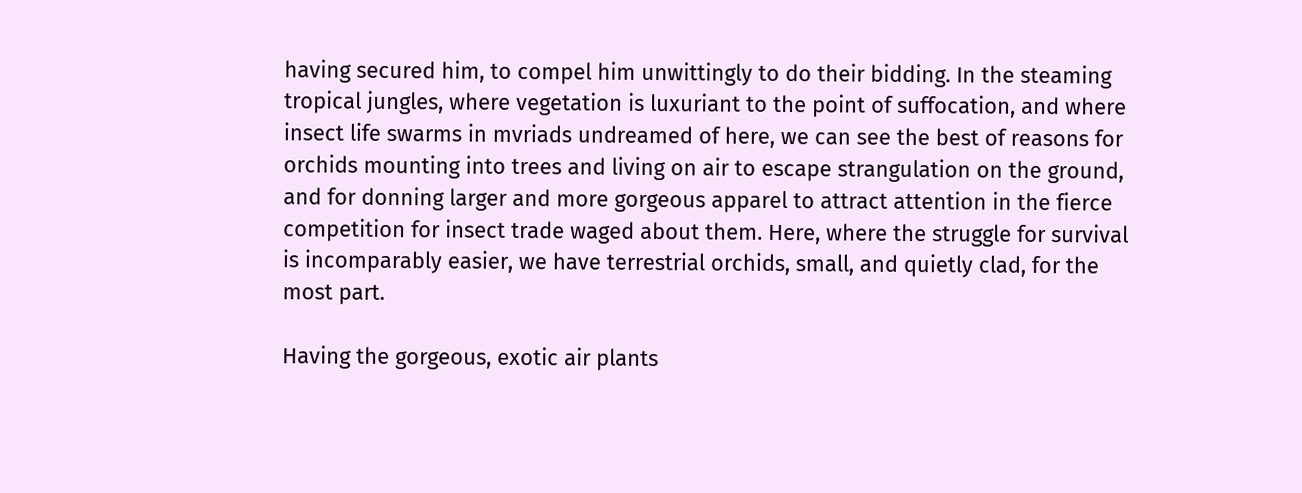having secured him, to compel him unwittingly to do their bidding. In the steaming tropical jungles, where vegetation is luxuriant to the point of suffocation, and where insect life swarms in mvriads undreamed of here, we can see the best of reasons for orchids mounting into trees and living on air to escape strangulation on the ground, and for donning larger and more gorgeous apparel to attract attention in the fierce competition for insect trade waged about them. Here, where the struggle for survival is incomparably easier, we have terrestrial orchids, small, and quietly clad, for the most part.

Having the gorgeous, exotic air plants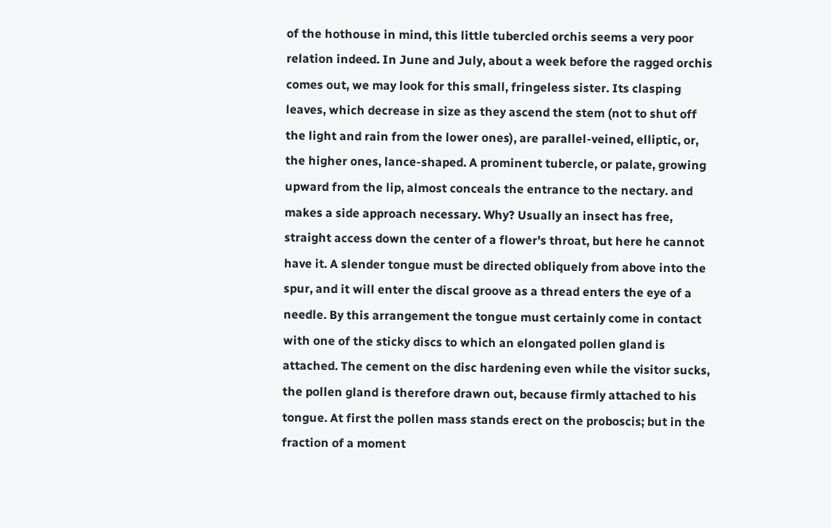of the hothouse in mind, this little tubercled orchis seems a very poor relation indeed. In June and July, about a week before the ragged orchis comes out, we may look for this small, fringeless sister. Its clasping leaves, which decrease in size as they ascend the stem (not to shut off the light and rain from the lower ones), are parallel-veined, elliptic, or, the higher ones, lance-shaped. A prominent tubercle, or palate, growing upward from the lip, almost conceals the entrance to the nectary. and makes a side approach necessary. Why? Usually an insect has free, straight access down the center of a flower's throat, but here he cannot have it. A slender tongue must be directed obliquely from above into the spur, and it will enter the discal groove as a thread enters the eye of a needle. By this arrangement the tongue must certainly come in contact with one of the sticky discs to which an elongated pollen gland is attached. The cement on the disc hardening even while the visitor sucks, the pollen gland is therefore drawn out, because firmly attached to his tongue. At first the pollen mass stands erect on the proboscis; but in the fraction of a moment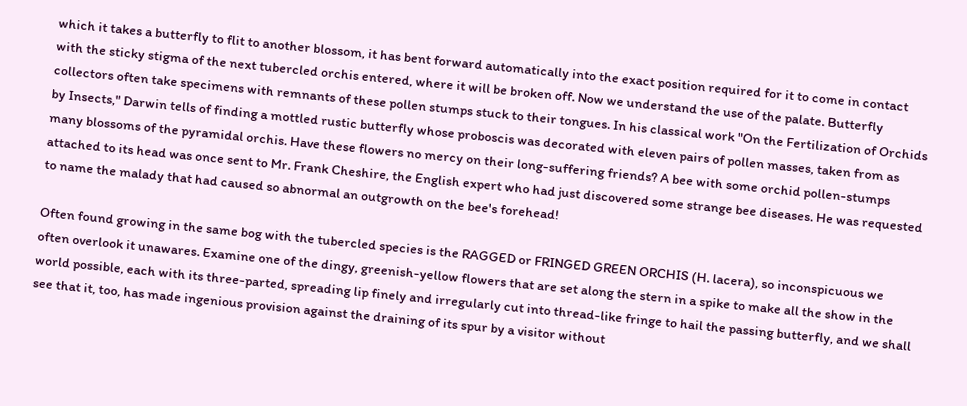which it takes a butterfly to flit to another blossom, it has bent forward automatically into the exact position required for it to come in contact with the sticky stigma of the next tubercled orchis entered, where it will be broken off. Now we understand the use of the palate. Butterfly collectors often take specimens with remnants of these pollen stumps stuck to their tongues. In his classical work "On the Fertilization of Orchids by Insects," Darwin tells of finding a mottled rustic butterfly whose proboscis was decorated with eleven pairs of pollen masses, taken from as many blossoms of the pyramidal orchis. Have these flowers no mercy on their long-suffering friends? A bee with some orchid pollen-stumps attached to its head was once sent to Mr. Frank Cheshire, the English expert who had just discovered some strange bee diseases. He was requested to name the malady that had caused so abnormal an outgrowth on the bee's forehead!

Often found growing in the same bog with the tubercled species is the RAGGED or FRINGED GREEN ORCHIS (H. lacera), so inconspicuous we often overlook it unawares. Examine one of the dingy, greenish-yellow flowers that are set along the stern in a spike to make all the show in the world possible, each with its three-parted, spreading lip finely and irregularly cut into thread-like fringe to hail the passing butterfly, and we shall see that it, too, has made ingenious provision against the draining of its spur by a visitor without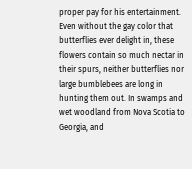proper pay for his entertainment. Even without the gay color that butterflies ever delight in, these flowers contain so much nectar in their spurs, neither butterflies nor large bumblebees are long in hunting them out. In swamps and wet woodland from Nova Scotia to Georgia, and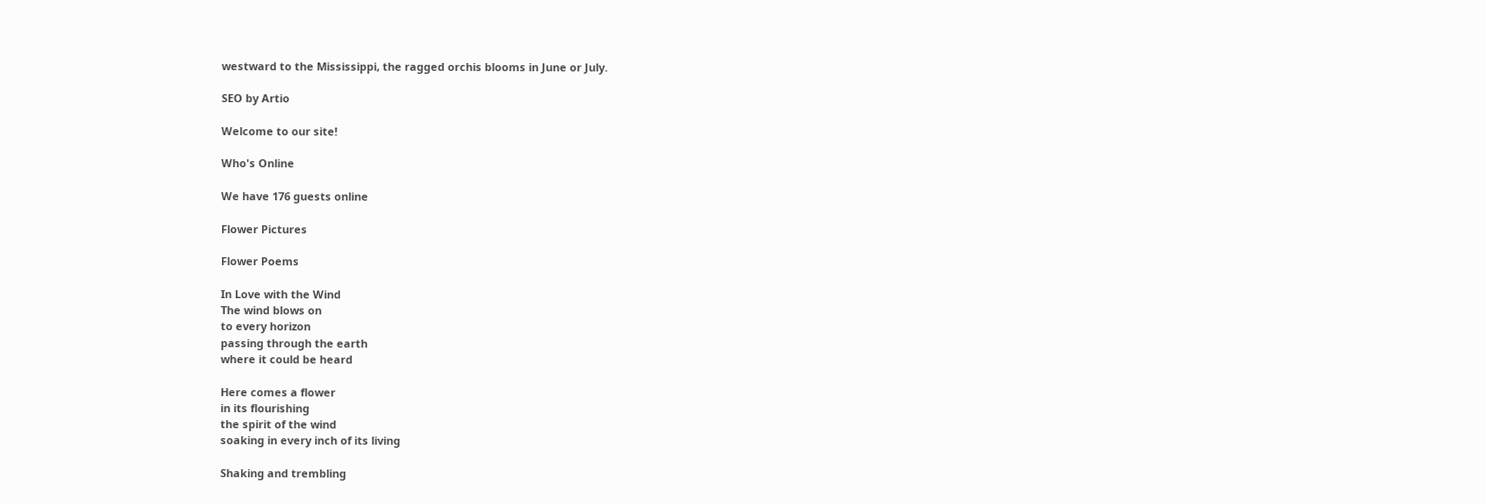westward to the Mississippi, the ragged orchis blooms in June or July.

SEO by Artio

Welcome to our site!

Who's Online

We have 176 guests online

Flower Pictures

Flower Poems

In Love with the Wind
The wind blows on
to every horizon
passing through the earth
where it could be heard

Here comes a flower
in its flourishing
the spirit of the wind
soaking in every inch of its living

Shaking and trembling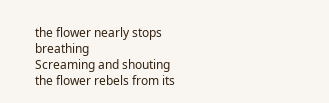the flower nearly stops breathing
Screaming and shouting
the flower rebels from its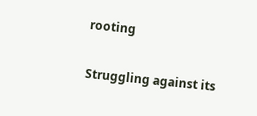rooting

Struggling against its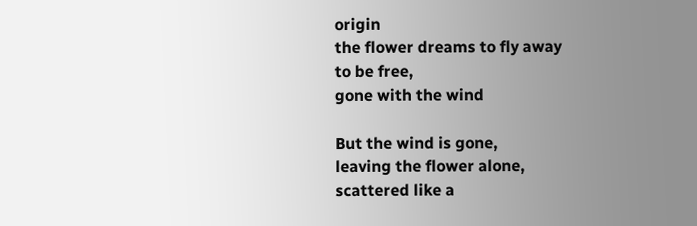origin
the flower dreams to fly away
to be free,
gone with the wind

But the wind is gone,
leaving the flower alone,
scattered like a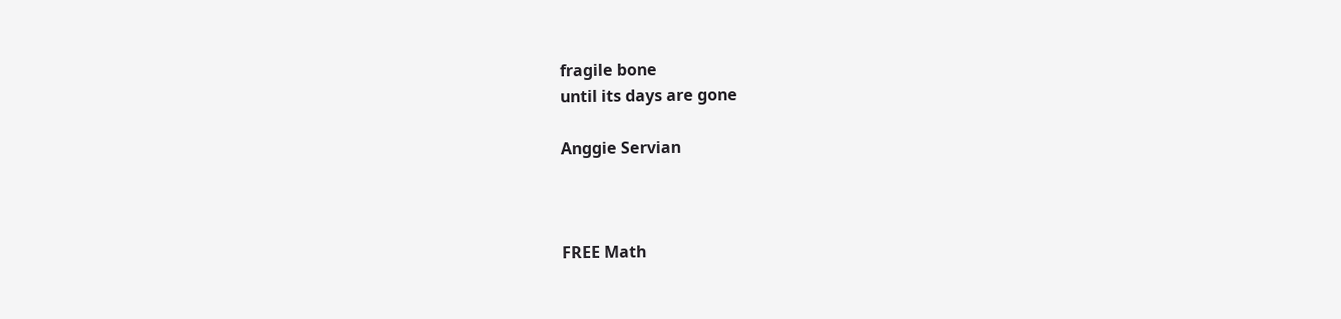fragile bone
until its days are gone

Anggie Servian



FREE Math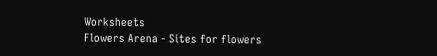Worksheets
Flowers Arena - Sites for flowers